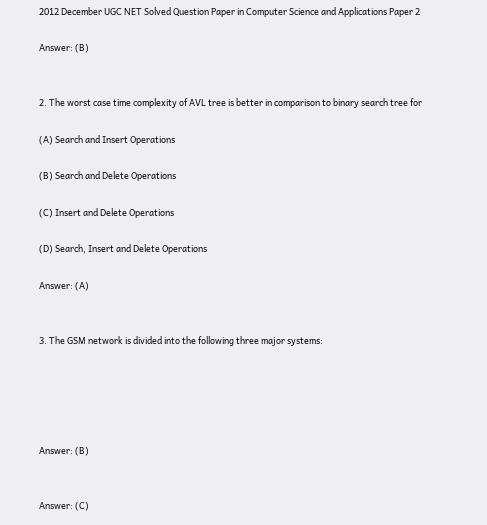2012 December UGC NET Solved Question Paper in Computer Science and Applications Paper 2

Answer: (B)


2. The worst case time complexity of AVL tree is better in comparison to binary search tree for

(A) Search and Insert Operations

(B) Search and Delete Operations

(C) Insert and Delete Operations

(D) Search, Insert and Delete Operations

Answer: (A)


3. The GSM network is divided into the following three major systems:





Answer: (B)


Answer: (C)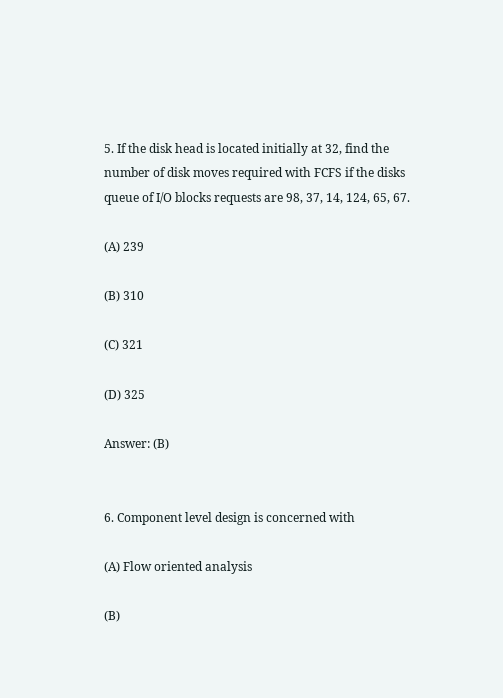5. If the disk head is located initially at 32, find the number of disk moves required with FCFS if the disks queue of I/O blocks requests are 98, 37, 14, 124, 65, 67.

(A) 239

(B) 310

(C) 321

(D) 325

Answer: (B)


6. Component level design is concerned with

(A) Flow oriented analysis

(B)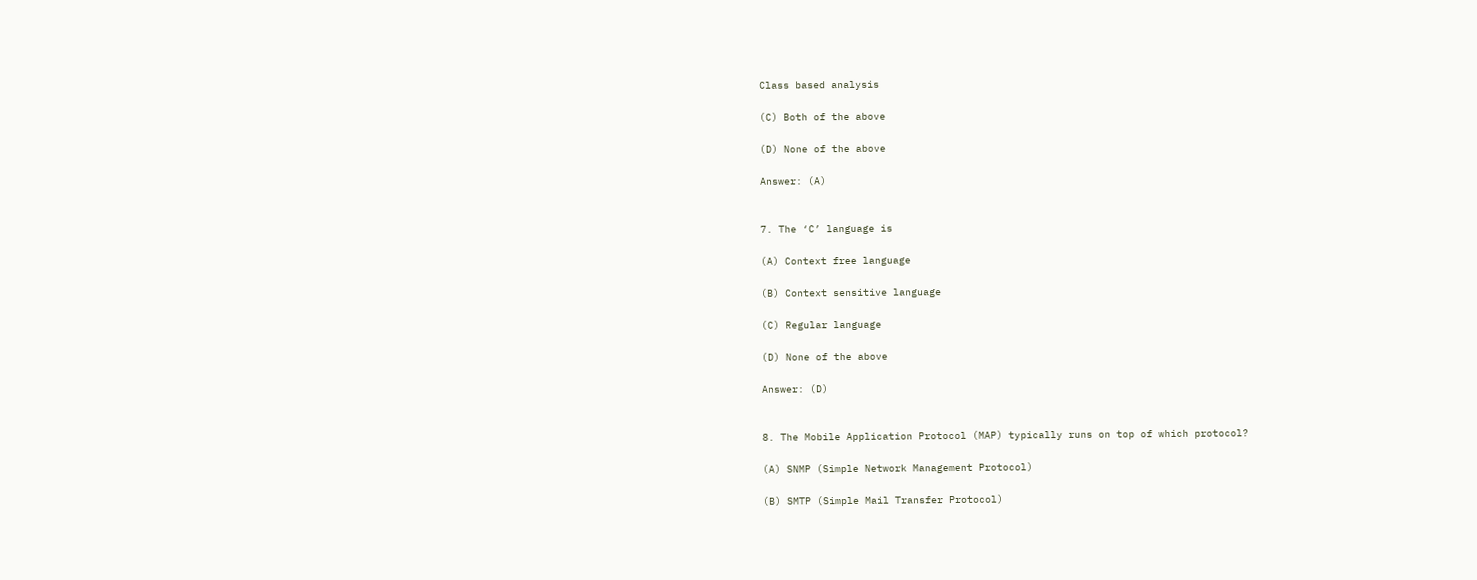Class based analysis

(C) Both of the above

(D) None of the above

Answer: (A)


7. The ‘C’ language is

(A) Context free language

(B) Context sensitive language

(C) Regular language

(D) None of the above

Answer: (D)


8. The Mobile Application Protocol (MAP) typically runs on top of which protocol?

(A) SNMP (Simple Network Management Protocol)

(B) SMTP (Simple Mail Transfer Protocol)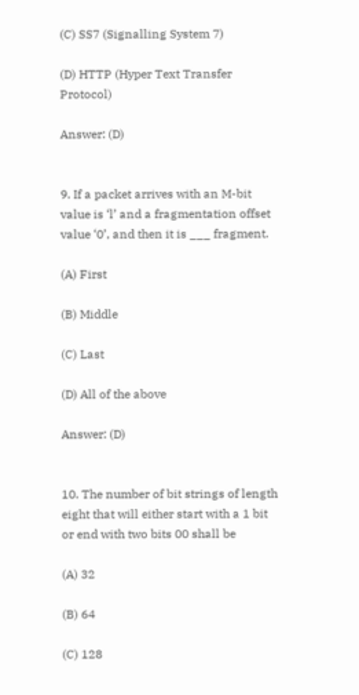(C) SS7 (Signalling System 7)

(D) HTTP (Hyper Text Transfer Protocol)

Answer: (D)


9. If a packet arrives with an M-bit value is ‘l’ and a fragmentation offset value ‘0’, and then it is ___ fragment.

(A) First

(B) Middle

(C) Last

(D) All of the above

Answer: (D)


10. The number of bit strings of length eight that will either start with a 1 bit or end with two bits 00 shall be

(A) 32

(B) 64

(C) 128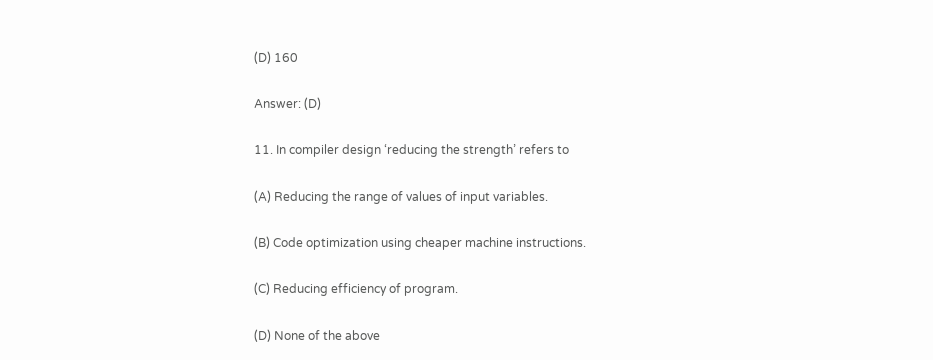(D) 160

Answer: (D)

11. In compiler design ‘reducing the strength’ refers to

(A) Reducing the range of values of input variables.

(B) Code optimization using cheaper machine instructions.

(C) Reducing efficiency of program.

(D) None of the above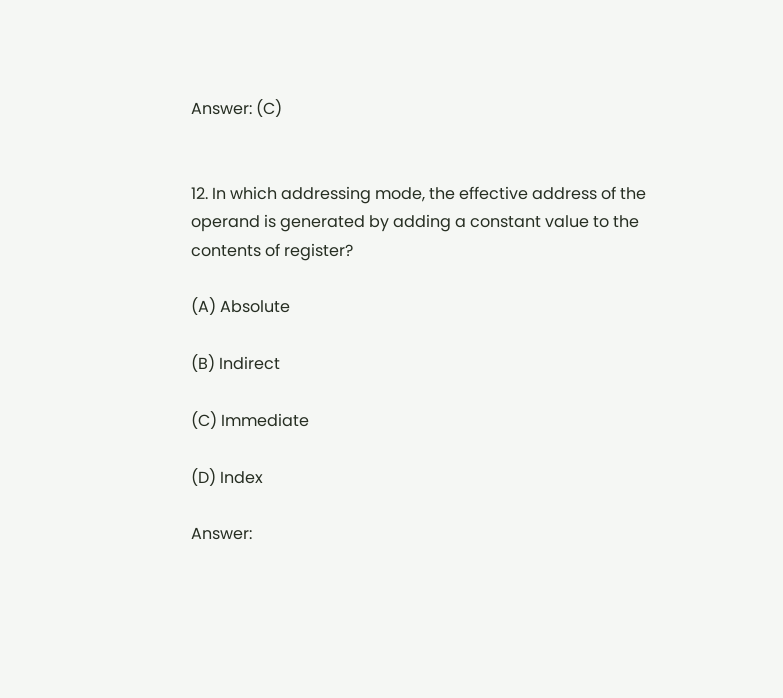Answer: (C)


12. In which addressing mode, the effective address of the operand is generated by adding a constant value to the contents of register?

(A) Absolute

(B) Indirect

(C) Immediate

(D) Index

Answer: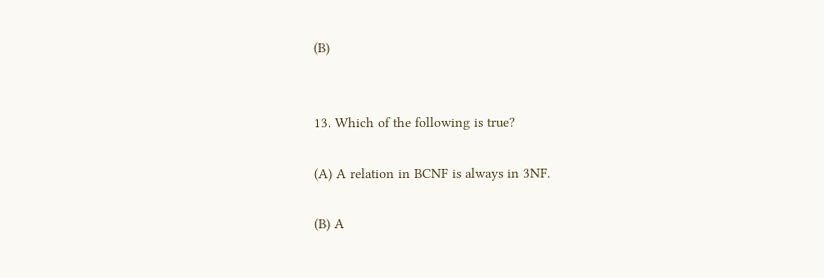(B)


13. Which of the following is true?

(A) A relation in BCNF is always in 3NF.

(B) A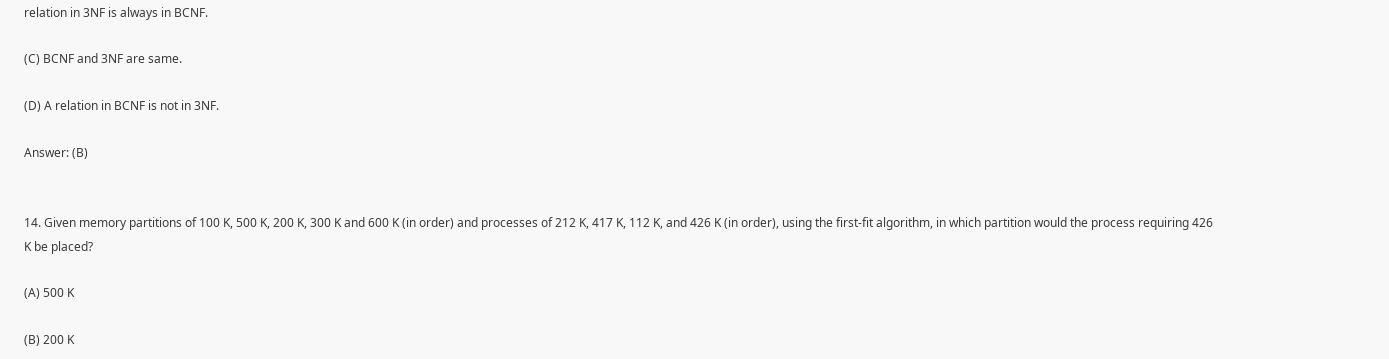relation in 3NF is always in BCNF.

(C) BCNF and 3NF are same.

(D) A relation in BCNF is not in 3NF.

Answer: (B)


14. Given memory partitions of 100 K, 500 K, 200 K, 300 K and 600 K (in order) and processes of 212 K, 417 K, 112 K, and 426 K (in order), using the first-fit algorithm, in which partition would the process requiring 426 K be placed?

(A) 500 K

(B) 200 K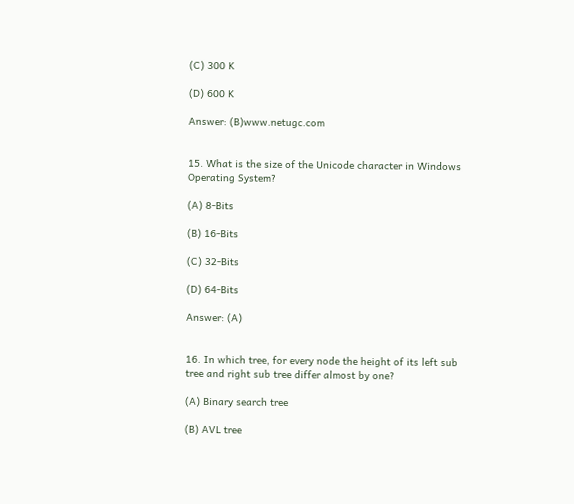(C) 300 K

(D) 600 K

Answer: (B)www.netugc.com


15. What is the size of the Unicode character in Windows Operating System?

(A) 8-Bits

(B) 16-Bits

(C) 32-Bits

(D) 64-Bits

Answer: (A)


16. In which tree, for every node the height of its left sub tree and right sub tree differ almost by one?

(A) Binary search tree

(B) AVL tree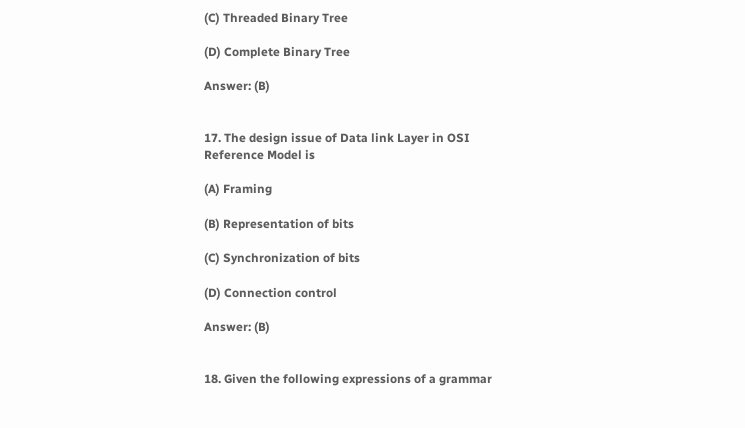(C) Threaded Binary Tree

(D) Complete Binary Tree

Answer: (B)


17. The design issue of Data link Layer in OSI Reference Model is

(A) Framing

(B) Representation of bits

(C) Synchronization of bits

(D) Connection control

Answer: (B)


18. Given the following expressions of a grammar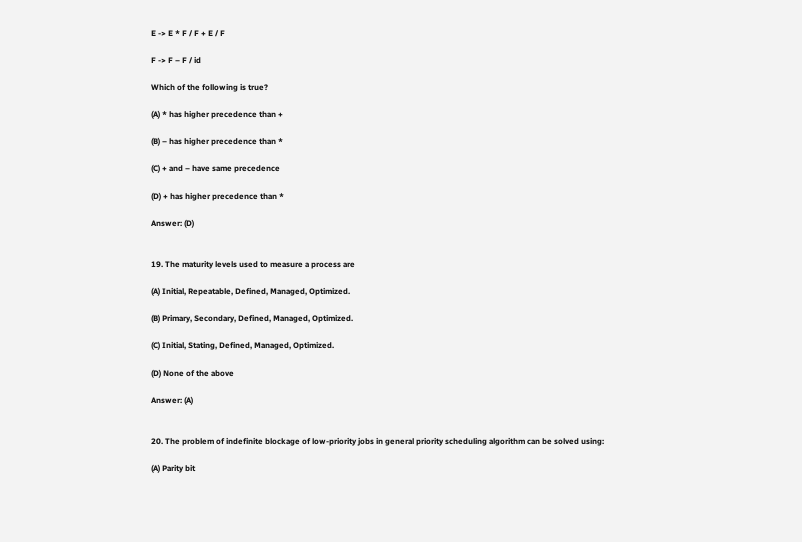E -> E * F / F + E / F

F -> F – F / id

Which of the following is true?

(A) * has higher precedence than +

(B) – has higher precedence than *

(C) + and – have same precedence

(D) + has higher precedence than *

Answer: (D)


19. The maturity levels used to measure a process are

(A) Initial, Repeatable, Defined, Managed, Optimized.

(B) Primary, Secondary, Defined, Managed, Optimized.

(C) Initial, Stating, Defined, Managed, Optimized.

(D) None of the above

Answer: (A)


20. The problem of indefinite blockage of low-priority jobs in general priority scheduling algorithm can be solved using:

(A) Parity bit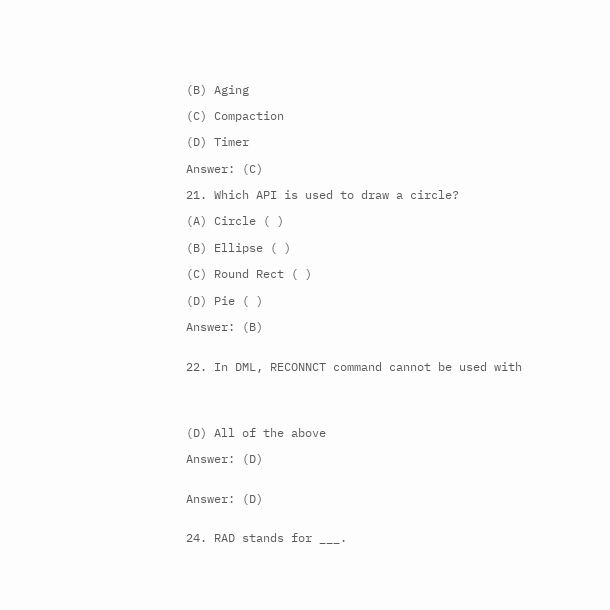(B) Aging

(C) Compaction

(D) Timer

Answer: (C)

21. Which API is used to draw a circle?

(A) Circle ( )

(B) Ellipse ( )

(C) Round Rect ( )

(D) Pie ( )

Answer: (B)


22. In DML, RECONNCT command cannot be used with




(D) All of the above

Answer: (D)


Answer: (D)


24. RAD stands for ___.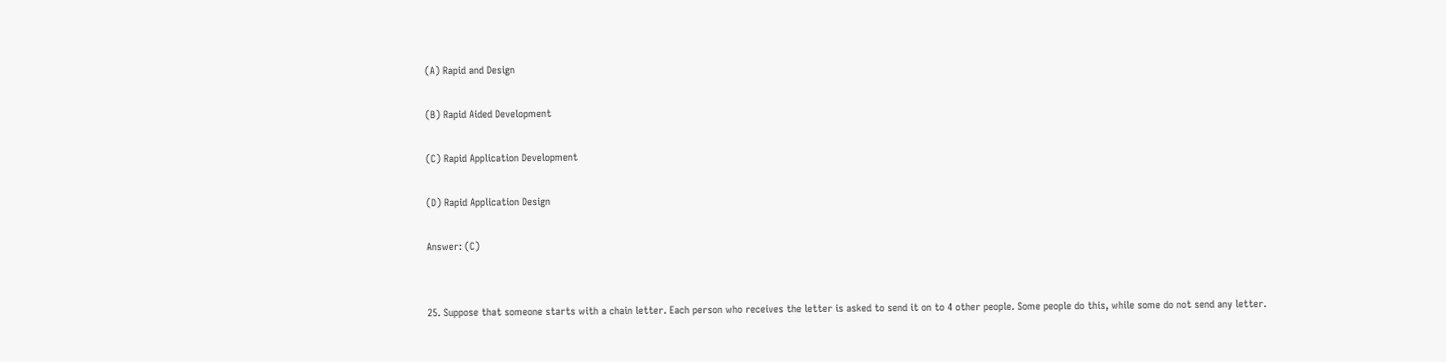(A) Rapid and Design

(B) Rapid Aided Development

(C) Rapid Application Development

(D) Rapid Application Design

Answer: (C)


25. Suppose that someone starts with a chain letter. Each person who receives the letter is asked to send it on to 4 other people. Some people do this, while some do not send any letter.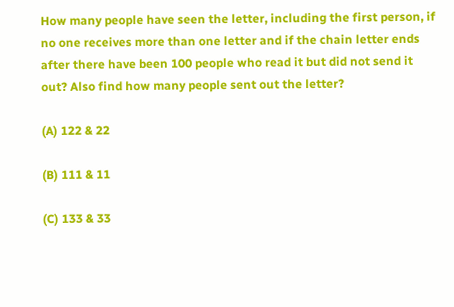How many people have seen the letter, including the first person, if no one receives more than one letter and if the chain letter ends after there have been 100 people who read it but did not send it out? Also find how many people sent out the letter?

(A) 122 & 22

(B) 111 & 11

(C) 133 & 33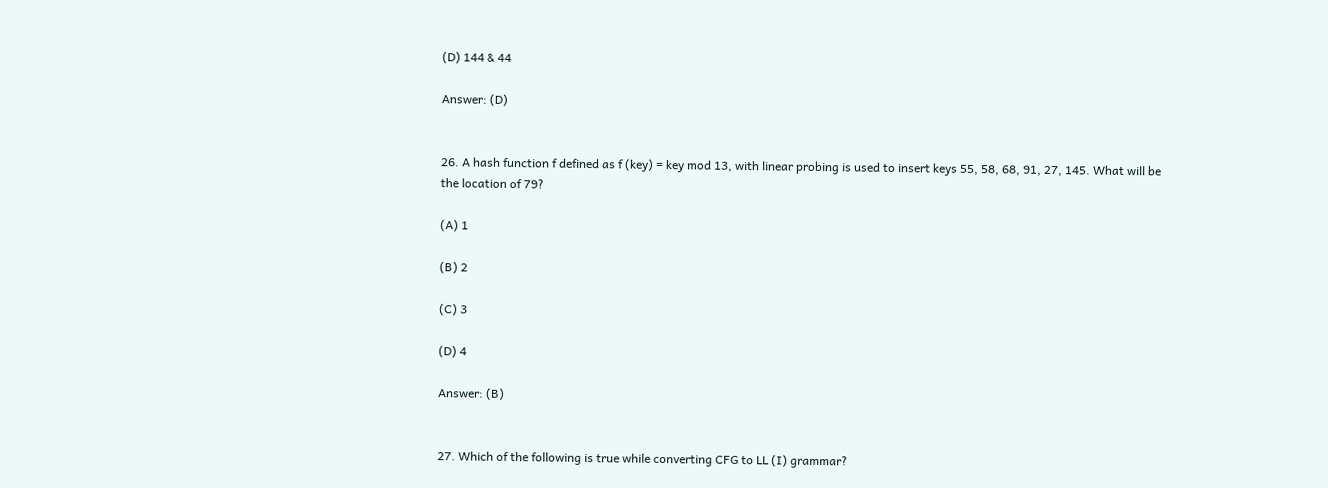(D) 144 & 44

Answer: (D)


26. A hash function f defined as f (key) = key mod 13, with linear probing is used to insert keys 55, 58, 68, 91, 27, 145. What will be the location of 79?

(A) 1

(B) 2

(C) 3

(D) 4

Answer: (B)


27. Which of the following is true while converting CFG to LL (I) grammar?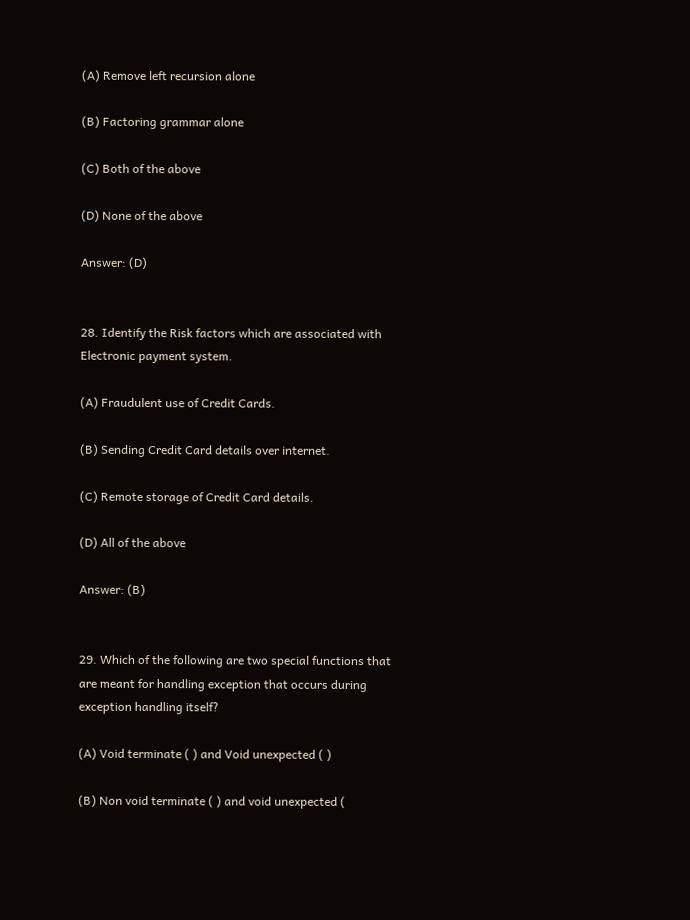(A) Remove left recursion alone

(B) Factoring grammar alone

(C) Both of the above

(D) None of the above

Answer: (D)


28. Identify the Risk factors which are associated with Electronic payment system.

(A) Fraudulent use of Credit Cards.

(B) Sending Credit Card details over internet.

(C) Remote storage of Credit Card details.

(D) All of the above

Answer: (B)


29. Which of the following are two special functions that are meant for handling exception that occurs during exception handling itself?

(A) Void terminate ( ) and Void unexpected ( )

(B) Non void terminate ( ) and void unexpected (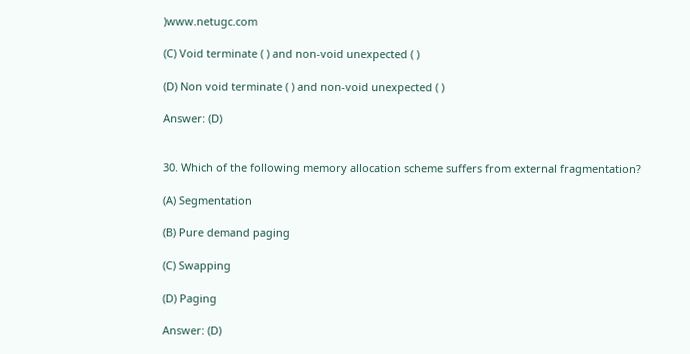)www.netugc.com

(C) Void terminate ( ) and non-void unexpected ( )

(D) Non void terminate ( ) and non-void unexpected ( )

Answer: (D)


30. Which of the following memory allocation scheme suffers from external fragmentation?

(A) Segmentation

(B) Pure demand paging

(C) Swapping

(D) Paging

Answer: (D)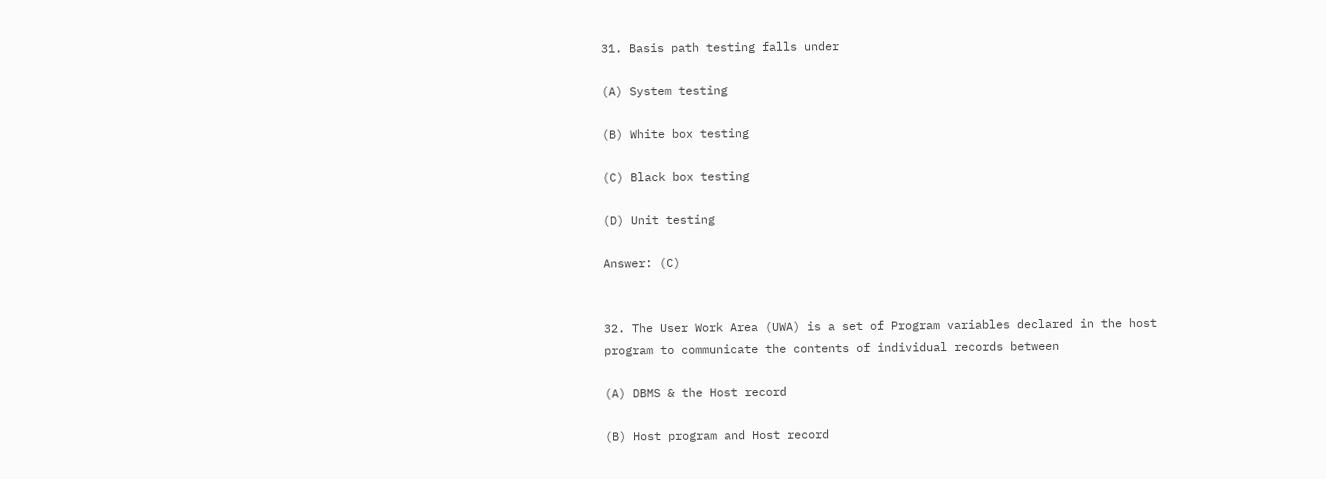31. Basis path testing falls under

(A) System testing

(B) White box testing

(C) Black box testing

(D) Unit testing

Answer: (C)


32. The User Work Area (UWA) is a set of Program variables declared in the host program to communicate the contents of individual records between

(A) DBMS & the Host record

(B) Host program and Host record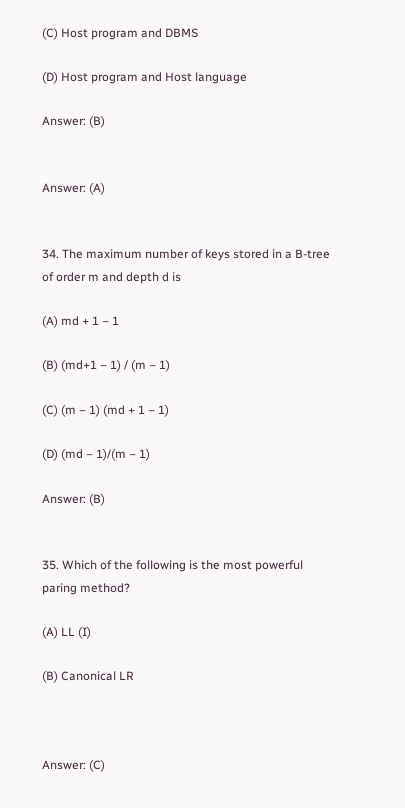(C) Host program and DBMS

(D) Host program and Host language

Answer: (B)


Answer: (A)


34. The maximum number of keys stored in a B-tree of order m and depth d is

(A) md + 1 – 1

(B) (md+1 – 1) / (m – 1)

(C) (m – 1) (md + 1 – 1)

(D) (md – 1)/(m – 1)

Answer: (B)


35. Which of the following is the most powerful paring method?

(A) LL (I)

(B) Canonical LR



Answer: (C)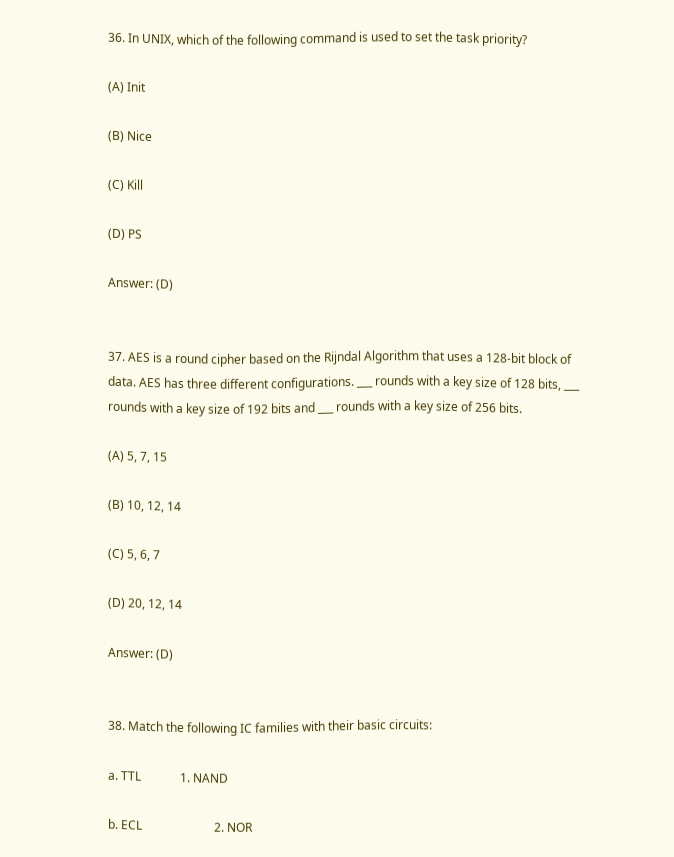36. In UNIX, which of the following command is used to set the task priority?

(A) Init

(B) Nice

(C) Kill

(D) PS

Answer: (D)


37. AES is a round cipher based on the Rijndal Algorithm that uses a 128-bit block of data. AES has three different configurations. ___ rounds with a key size of 128 bits, ___ rounds with a key size of 192 bits and ___ rounds with a key size of 256 bits.

(A) 5, 7, 15

(B) 10, 12, 14

(C) 5, 6, 7

(D) 20, 12, 14

Answer: (D)


38. Match the following IC families with their basic circuits:

a. TTL             1. NAND

b. ECL                        2. NOR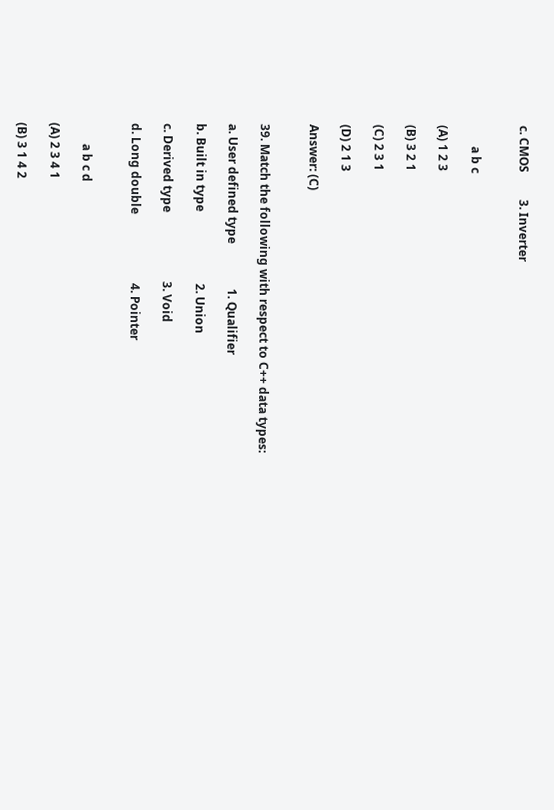c. CMOS         3. Inverter


       a b c

(A) 1 2 3

(B) 3 2 1

(C) 2 3 1

(D) 2 1 3

Answer: (C)


39. Match the following with respect to C++ data types:

a. User defined type               1. Qualifier

b. Built in type                        2. Union

c. Derived type                       3. Void

d. Long double                       4. Pointer


       a b c d

(A) 2 3 4 1

(B) 3 1 4 2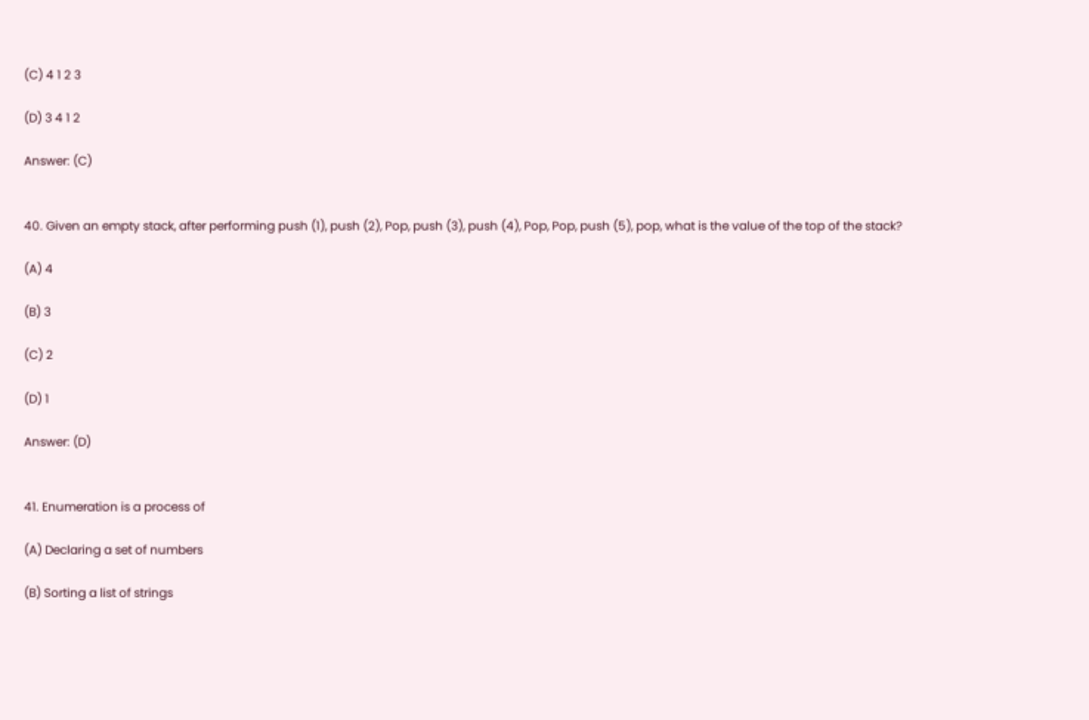(C) 4 1 2 3

(D) 3 4 1 2

Answer: (C)


40. Given an empty stack, after performing push (1), push (2), Pop, push (3), push (4), Pop, Pop, push (5), pop, what is the value of the top of the stack?

(A) 4

(B) 3

(C) 2

(D) 1

Answer: (D)


41. Enumeration is a process of

(A) Declaring a set of numbers

(B) Sorting a list of strings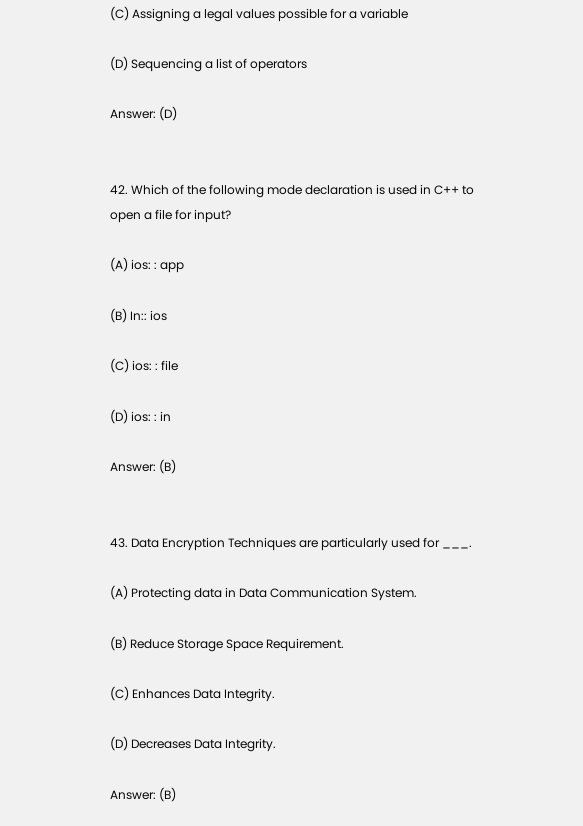(C) Assigning a legal values possible for a variable

(D) Sequencing a list of operators

Answer: (D)


42. Which of the following mode declaration is used in C++ to open a file for input?

(A) ios: : app

(B) In:: ios

(C) ios: : file

(D) ios: : in

Answer: (B)


43. Data Encryption Techniques are particularly used for ___.

(A) Protecting data in Data Communication System.

(B) Reduce Storage Space Requirement.

(C) Enhances Data Integrity.

(D) Decreases Data Integrity.

Answer: (B)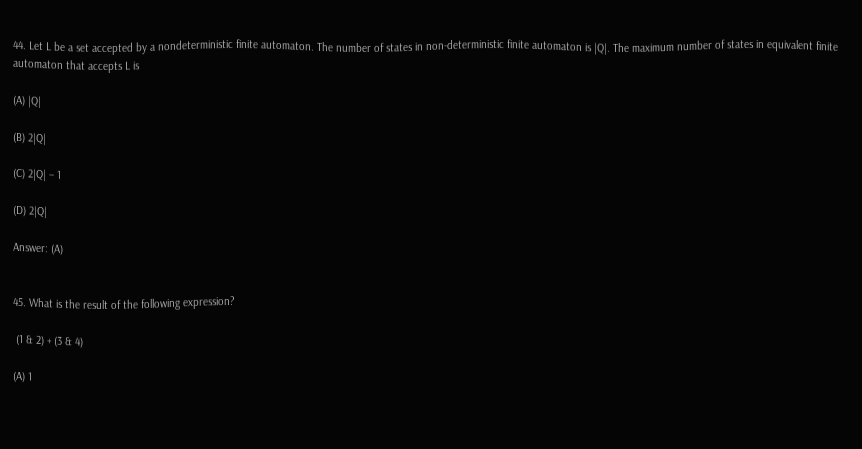44. Let L be a set accepted by a nondeterministic finite automaton. The number of states in non-deterministic finite automaton is |Q|. The maximum number of states in equivalent finite automaton that accepts L is

(A) |Q|

(B) 2|Q|

(C) 2|Q| – 1

(D) 2|Q|

Answer: (A)


45. What is the result of the following expression?

 (1 & 2) + (3 & 4)

(A) 1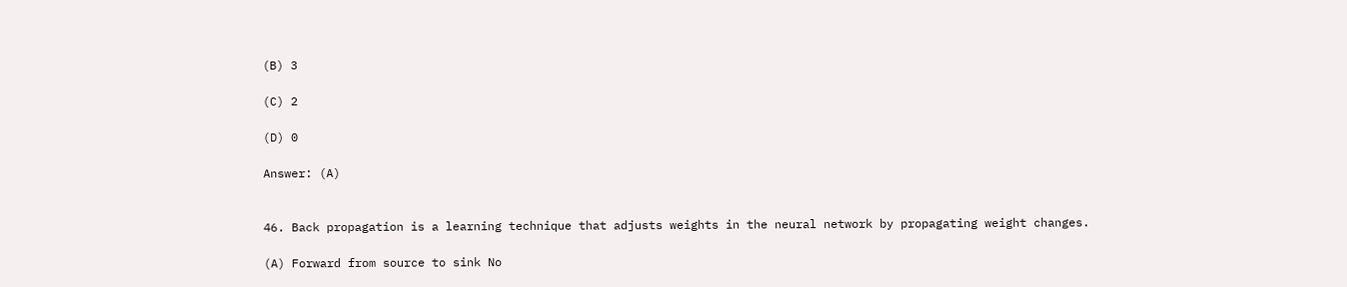(B) 3

(C) 2

(D) 0

Answer: (A)


46. Back propagation is a learning technique that adjusts weights in the neural network by propagating weight changes.

(A) Forward from source to sink No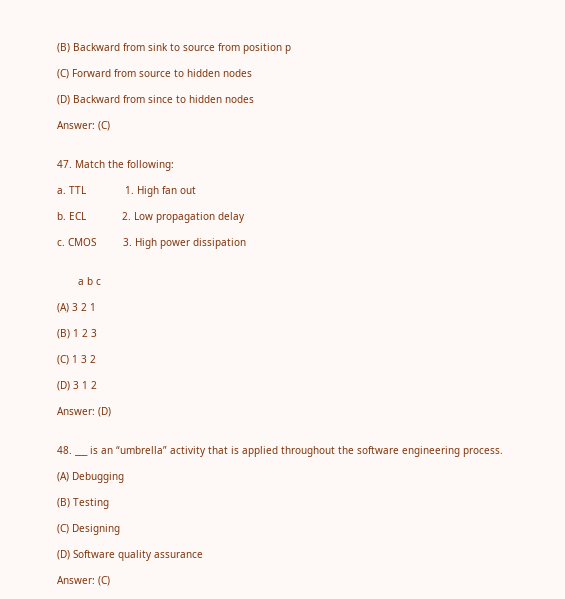(B) Backward from sink to source from position p

(C) Forward from source to hidden nodes

(D) Backward from since to hidden nodes

Answer: (C)


47. Match the following:

a. TTL             1. High fan out

b. ECL            2. Low propagation delay

c. CMOS         3. High power dissipation


       a b c

(A) 3 2 1

(B) 1 2 3

(C) 1 3 2

(D) 3 1 2

Answer: (D)


48. ___ is an “umbrella” activity that is applied throughout the software engineering process.

(A) Debugging

(B) Testing

(C) Designing

(D) Software quality assurance

Answer: (C)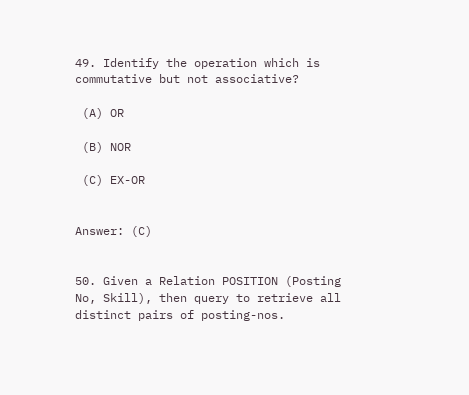49. Identify the operation which is commutative but not associative?

 (A) OR

 (B) NOR

 (C) EX-OR


Answer: (C)


50. Given a Relation POSITION (Posting No, Skill), then query to retrieve all distinct pairs of posting-nos.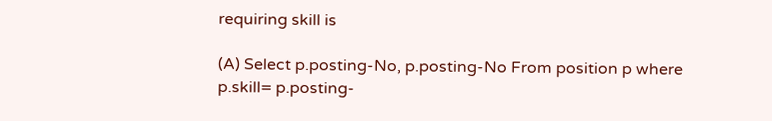requiring skill is

(A) Select p.posting-No, p.posting-No From position p where p.skill= p.posting-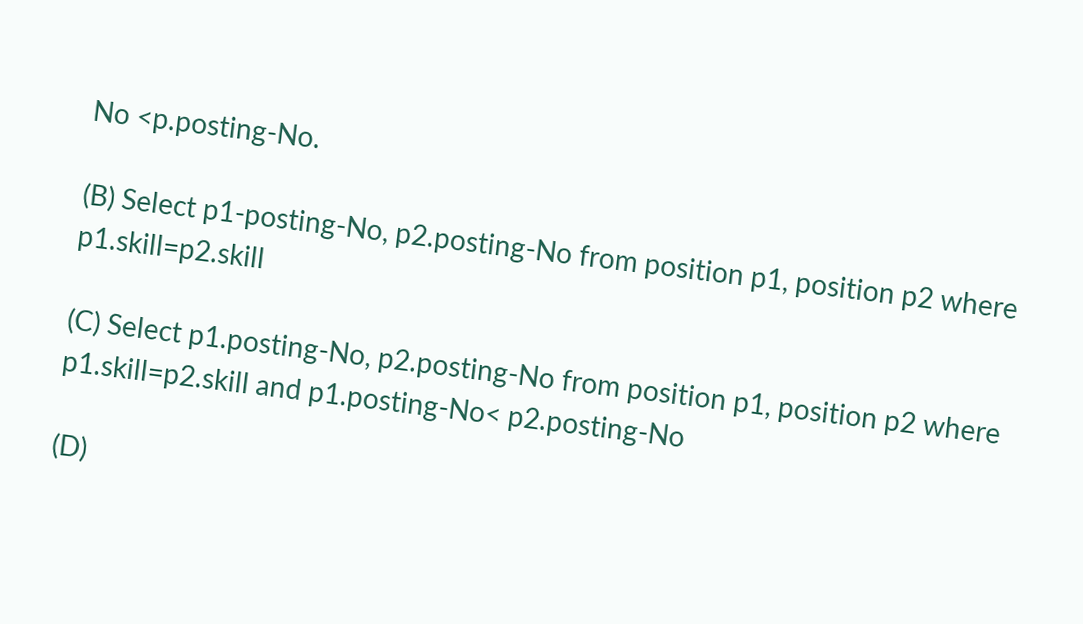No <p.posting-No.

(B) Select p1-posting-No, p2.posting-No from position p1, position p2 where p1.skill=p2.skill

(C) Select p1.posting-No, p2.posting-No from position p1, position p2 where p1.skill=p2.skill and p1.posting-No< p2.posting-No

(D)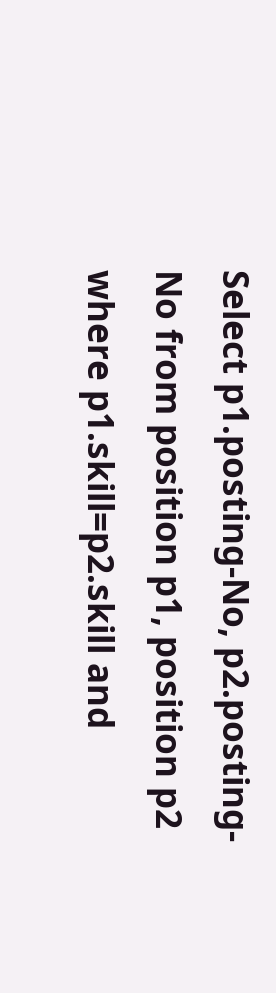Select p1.posting-No, p2.posting-No from position p1, position p2 where p1.skill=p2.skill and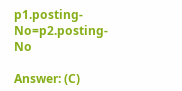p1.posting-No=p2.posting-No

Answer: (C)